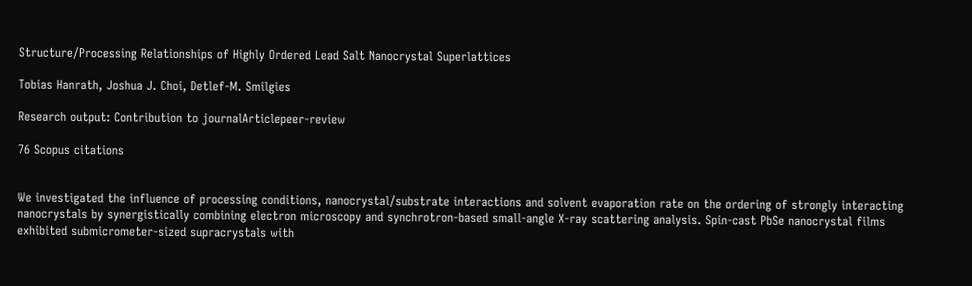Structure/Processing Relationships of Highly Ordered Lead Salt Nanocrystal Superlattices

Tobias Hanrath, Joshua J. Choi, Detlef-M. Smilgies

Research output: Contribution to journalArticlepeer-review

76 Scopus citations


We investigated the influence of processing conditions, nanocrystal/substrate interactions and solvent evaporation rate on the ordering of strongly interacting nanocrystals by synergistically combining electron microscopy and synchrotron-based small-angle X-ray scattering analysis. Spin-cast PbSe nanocrystal films exhibited submicrometer-sized supracrystals with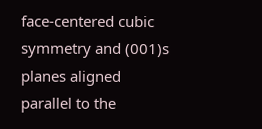face-centered cubic symmetry and (001)s planes aligned parallel to the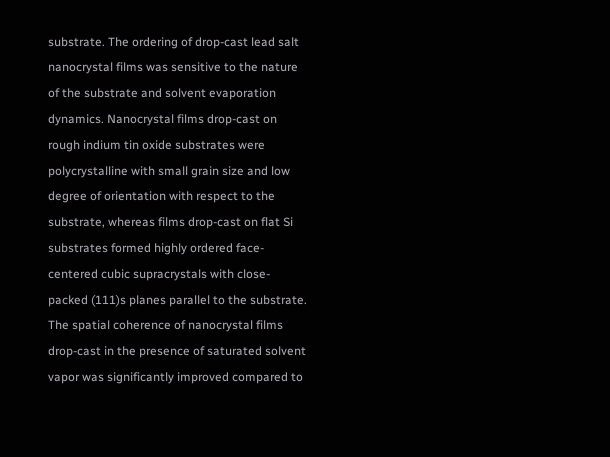substrate. The ordering of drop-cast lead salt nanocrystal films was sensitive to the nature of the substrate and solvent evaporation dynamics. Nanocrystal films drop-cast on rough indium tin oxide substrates were polycrystalline with small grain size and low degree of orientation with respect to the substrate, whereas films drop-cast on flat Si substrates formed highly ordered face-centered cubic supracrystals with close-packed (111)s planes parallel to the substrate. The spatial coherence of nanocrystal films drop-cast in the presence of saturated solvent vapor was significantly improved compared to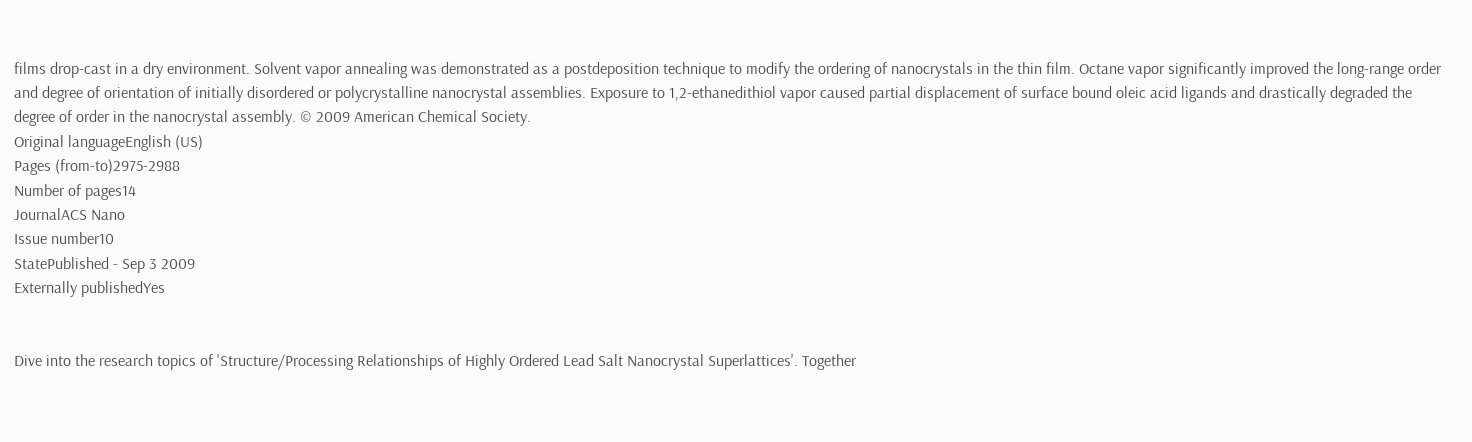films drop-cast in a dry environment. Solvent vapor annealing was demonstrated as a postdeposition technique to modify the ordering of nanocrystals in the thin film. Octane vapor significantly improved the long-range order and degree of orientation of initially disordered or polycrystalline nanocrystal assemblies. Exposure to 1,2-ethanedithiol vapor caused partial displacement of surface bound oleic acid ligands and drastically degraded the degree of order in the nanocrystal assembly. © 2009 American Chemical Society.
Original languageEnglish (US)
Pages (from-to)2975-2988
Number of pages14
JournalACS Nano
Issue number10
StatePublished - Sep 3 2009
Externally publishedYes


Dive into the research topics of 'Structure/Processing Relationships of Highly Ordered Lead Salt Nanocrystal Superlattices'. Together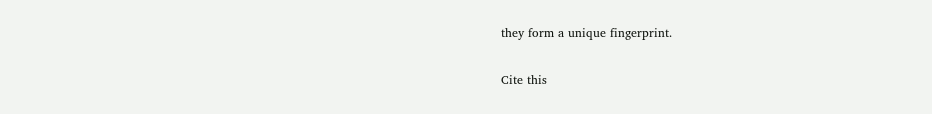they form a unique fingerprint.

Cite this